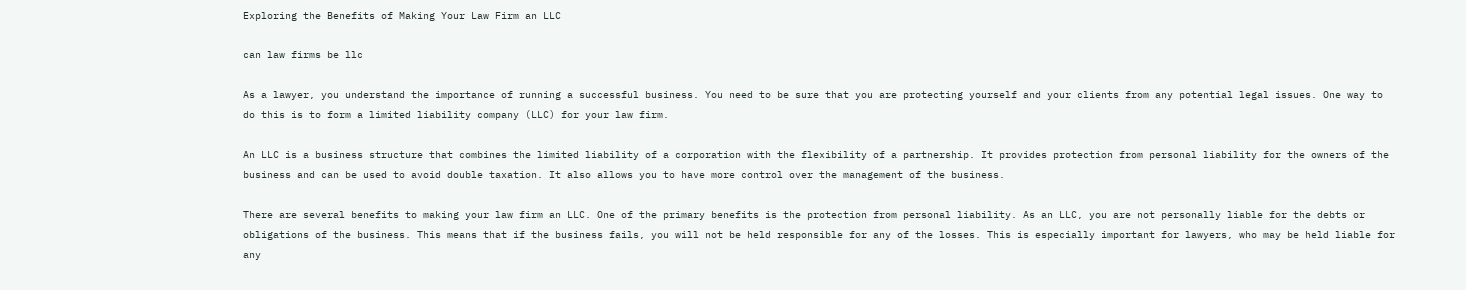Exploring the Benefits of Making Your Law Firm an LLC

can law firms be llc

As a lawyer, you understand the importance of running a successful business. You need to be sure that you are protecting yourself and your clients from any potential legal issues. One way to do this is to form a limited liability company (LLC) for your law firm.

An LLC is a business structure that combines the limited liability of a corporation with the flexibility of a partnership. It provides protection from personal liability for the owners of the business and can be used to avoid double taxation. It also allows you to have more control over the management of the business.

There are several benefits to making your law firm an LLC. One of the primary benefits is the protection from personal liability. As an LLC, you are not personally liable for the debts or obligations of the business. This means that if the business fails, you will not be held responsible for any of the losses. This is especially important for lawyers, who may be held liable for any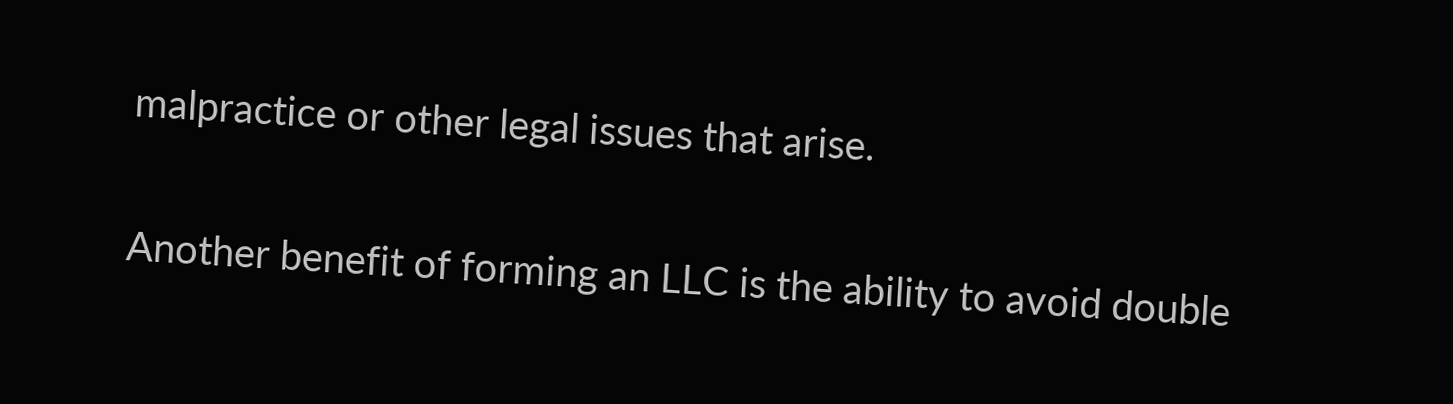malpractice or other legal issues that arise.

Another benefit of forming an LLC is the ability to avoid double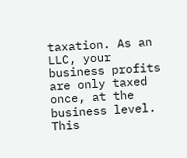taxation. As an LLC, your business profits are only taxed once, at the business level. This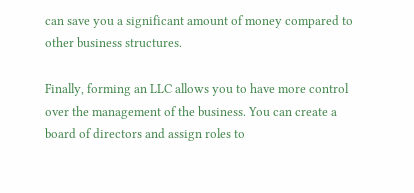can save you a significant amount of money compared to other business structures.

Finally, forming an LLC allows you to have more control over the management of the business. You can create a board of directors and assign roles to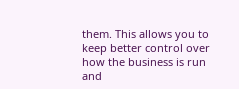them. This allows you to keep better control over how the business is run and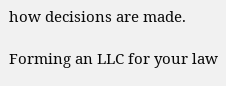how decisions are made.

Forming an LLC for your law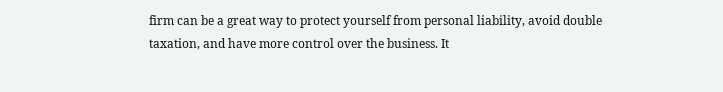firm can be a great way to protect yourself from personal liability, avoid double taxation, and have more control over the business. It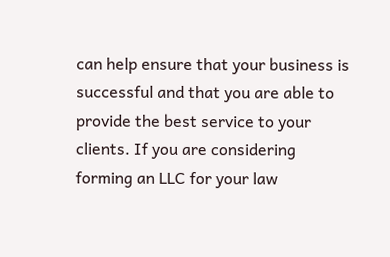can help ensure that your business is successful and that you are able to provide the best service to your clients. If you are considering forming an LLC for your law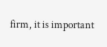firm, it is important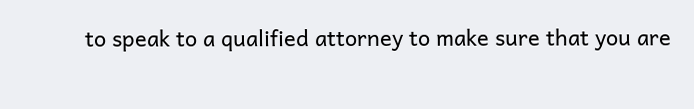to speak to a qualified attorney to make sure that you are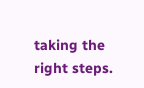taking the right steps.